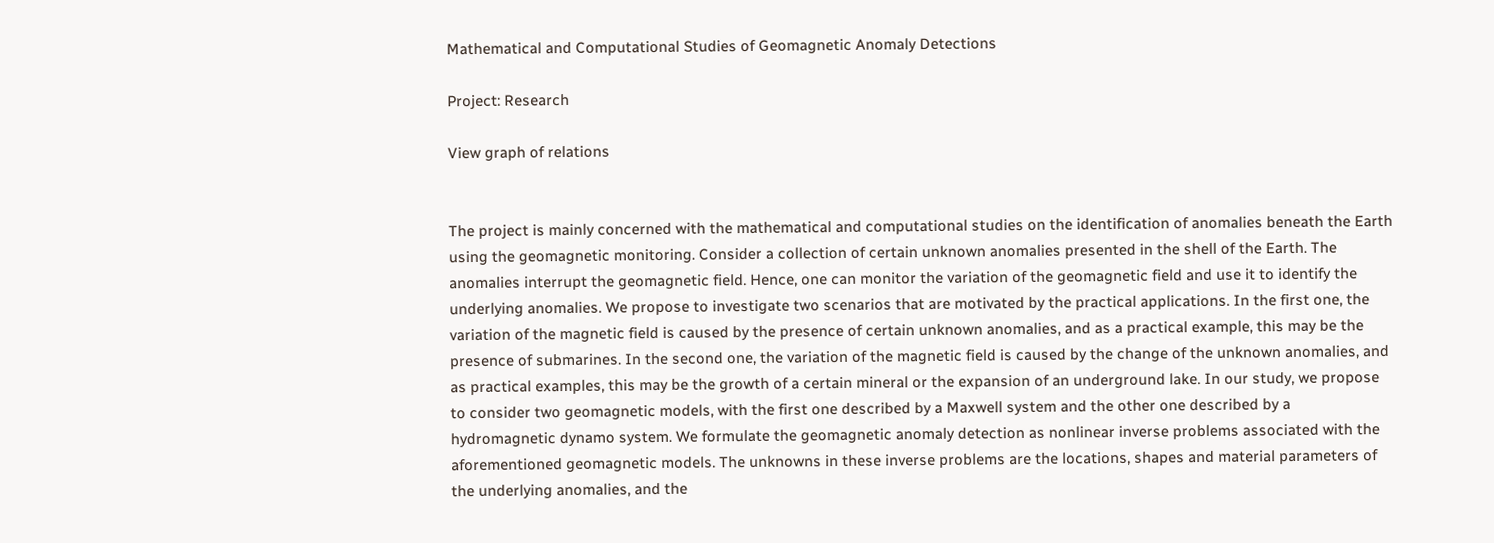Mathematical and Computational Studies of Geomagnetic Anomaly Detections

Project: Research

View graph of relations


The project is mainly concerned with the mathematical and computational studies on the identification of anomalies beneath the Earth using the geomagnetic monitoring. Consider a collection of certain unknown anomalies presented in the shell of the Earth. The anomalies interrupt the geomagnetic field. Hence, one can monitor the variation of the geomagnetic field and use it to identify the underlying anomalies. We propose to investigate two scenarios that are motivated by the practical applications. In the first one, the variation of the magnetic field is caused by the presence of certain unknown anomalies, and as a practical example, this may be the presence of submarines. In the second one, the variation of the magnetic field is caused by the change of the unknown anomalies, and as practical examples, this may be the growth of a certain mineral or the expansion of an underground lake. In our study, we propose to consider two geomagnetic models, with the first one described by a Maxwell system and the other one described by a hydromagnetic dynamo system. We formulate the geomagnetic anomaly detection as nonlinear inverse problems associated with the aforementioned geomagnetic models. The unknowns in these inverse problems are the locations, shapes and material parameters of the underlying anomalies, and the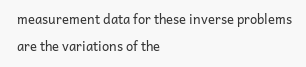measurement data for these inverse problems are the variations of the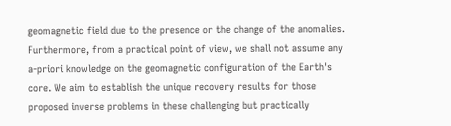geomagnetic field due to the presence or the change of the anomalies. Furthermore, from a practical point of view, we shall not assume any a-priori knowledge on the geomagnetic configuration of the Earth's core. We aim to establish the unique recovery results for those proposed inverse problems in these challenging but practically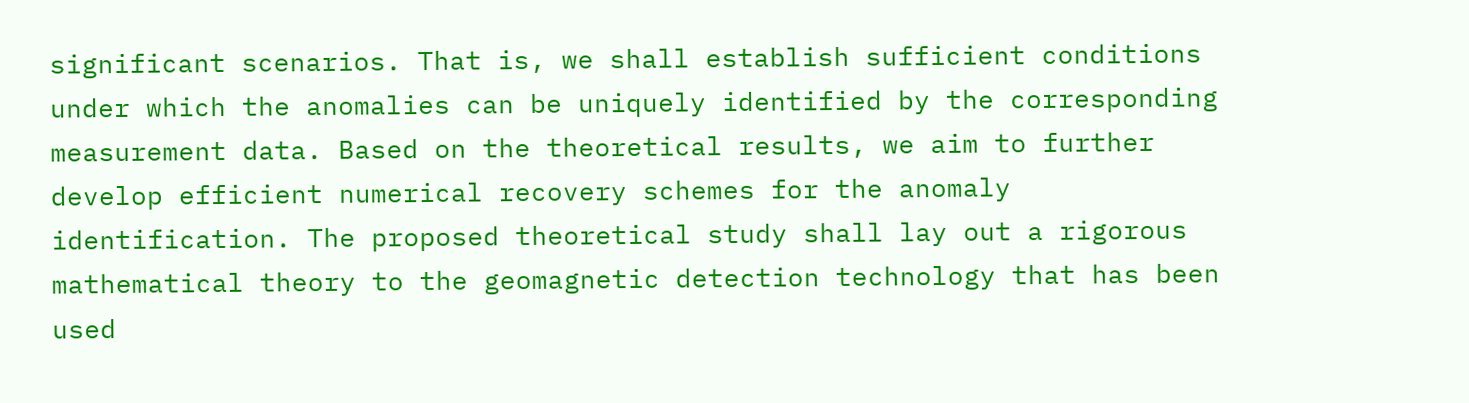significant scenarios. That is, we shall establish sufficient conditions under which the anomalies can be uniquely identified by the corresponding measurement data. Based on the theoretical results, we aim to further develop efficient numerical recovery schemes for the anomaly identification. The proposed theoretical study shall lay out a rigorous mathematical theory to the geomagnetic detection technology that has been used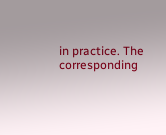in practice. The corresponding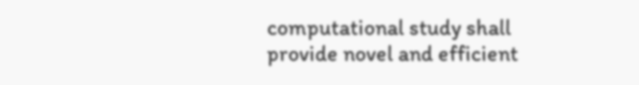computational study shall provide novel and efficient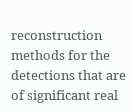reconstruction methods for the detections that are of significant real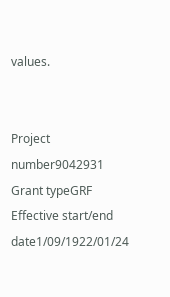values.


Project number9042931
Grant typeGRF
Effective start/end date1/09/1922/01/24